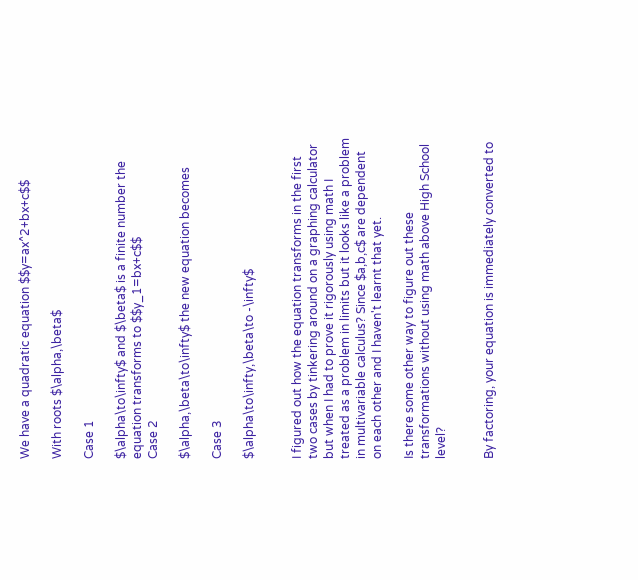We have a quadratic equation $$y=ax^2+bx+c$$

With roots $\alpha,\beta$

Case 1

$\alpha\to\infty$ and $\beta$ is a finite number the equation transforms to $$y_1=bx+c$$
Case 2

$\alpha,\beta\to\infty$ the new equation becomes

Case 3

$\alpha\to\infty,\beta\to -\infty$


I figured out how the equation transforms in the first two cases by tinkering around on a graphing calculator but when I had to prove it rigorously using math I treated as a problem in limits but it looks like a problem in multivariable calculus? Since $a,b,c$ are dependent on each other and I haven't learnt that yet.

Is there some other way to figure out these transformations without using math above High School level?


By factoring, your equation is immediately converted to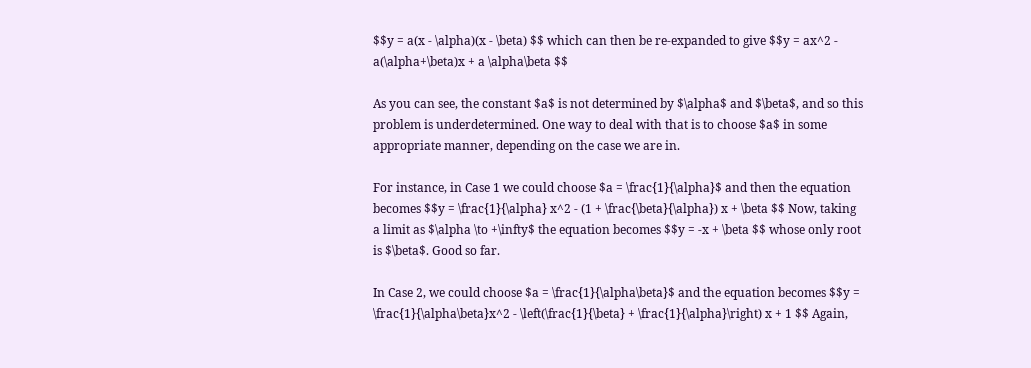$$y = a(x - \alpha)(x - \beta) $$ which can then be re-expanded to give $$y = ax^2 - a(\alpha+\beta)x + a \alpha\beta $$

As you can see, the constant $a$ is not determined by $\alpha$ and $\beta$, and so this problem is underdetermined. One way to deal with that is to choose $a$ in some appropriate manner, depending on the case we are in.

For instance, in Case 1 we could choose $a = \frac{1}{\alpha}$ and then the equation becomes $$y = \frac{1}{\alpha} x^2 - (1 + \frac{\beta}{\alpha}) x + \beta $$ Now, taking a limit as $\alpha \to +\infty$ the equation becomes $$y = -x + \beta $$ whose only root is $\beta$. Good so far.

In Case 2, we could choose $a = \frac{1}{\alpha\beta}$ and the equation becomes $$y = \frac{1}{\alpha\beta}x^2 - \left(\frac{1}{\beta} + \frac{1}{\alpha}\right) x + 1 $$ Again,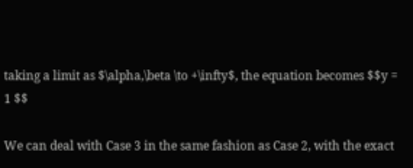taking a limit as $\alpha,\beta \to +\infty$, the equation becomes $$y = 1 $$

We can deal with Case 3 in the same fashion as Case 2, with the exact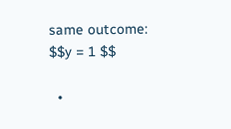same outcome: $$y = 1 $$

  •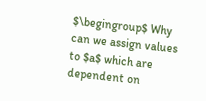$\begingroup$ Why can we assign values to $a$ which are dependent on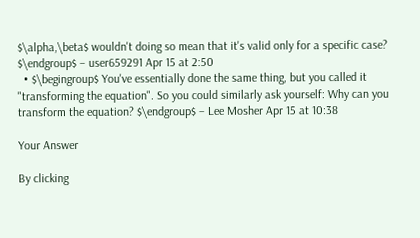$\alpha,\beta$ wouldn't doing so mean that it's valid only for a specific case? $\endgroup$ – user659291 Apr 15 at 2:50
  • $\begingroup$ You've essentially done the same thing, but you called it "transforming the equation". So you could similarly ask yourself: Why can you transform the equation? $\endgroup$ – Lee Mosher Apr 15 at 10:38

Your Answer

By clicking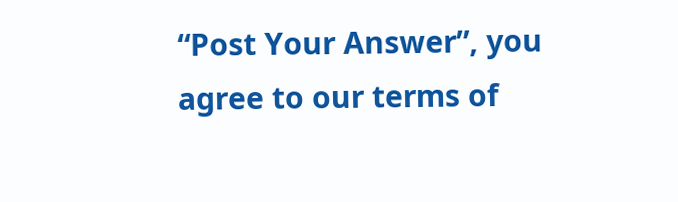“Post Your Answer”, you agree to our terms of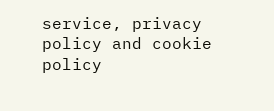service, privacy policy and cookie policy